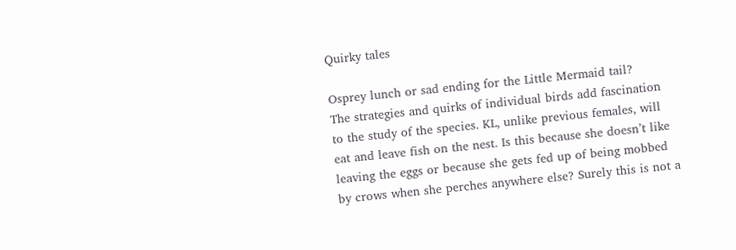Quirky tales

Osprey lunch or sad ending for the Little Mermaid tail?
The strategies and quirks of individual birds add fascination to the study of the species. KL, unlike previous females, will eat and leave fish on the nest. Is this because she doesn’t like leaving the eggs or because she gets fed up of being mobbed by crows when she perches anywhere else? Surely this is not a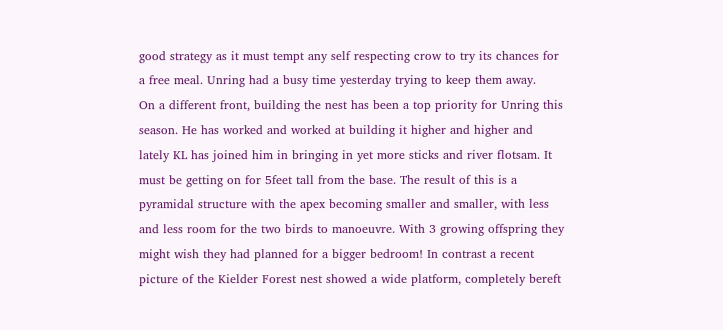good strategy as it must tempt any self respecting crow to try its chances for a free meal. Unring had a busy time yesterday trying to keep them away.
On a different front, building the nest has been a top priority for Unring this season. He has worked and worked at building it higher and higher and lately KL has joined him in bringing in yet more sticks and river flotsam. It must be getting on for 5feet tall from the base. The result of this is a pyramidal structure with the apex becoming smaller and smaller, with less and less room for the two birds to manoeuvre. With 3 growing offspring they might wish they had planned for a bigger bedroom! In contrast a recent picture of the Kielder Forest nest showed a wide platform, completely bereft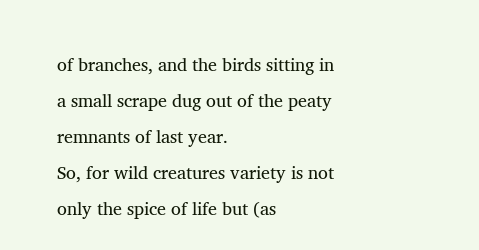of branches, and the birds sitting in a small scrape dug out of the peaty remnants of last year.
So, for wild creatures variety is not only the spice of life but (as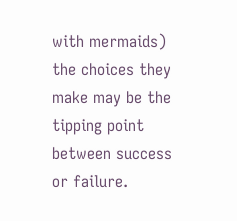with mermaids) the choices they make may be the tipping point between success or failure.